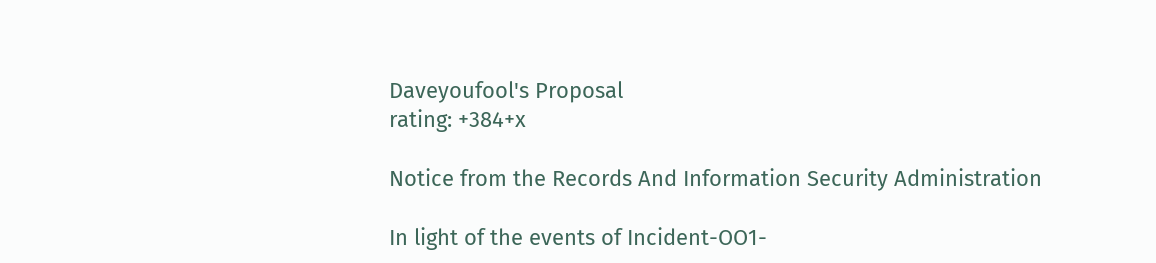Daveyoufool's Proposal
rating: +384+x

Notice from the Records And Information Security Administration

In light of the events of Incident-OO1-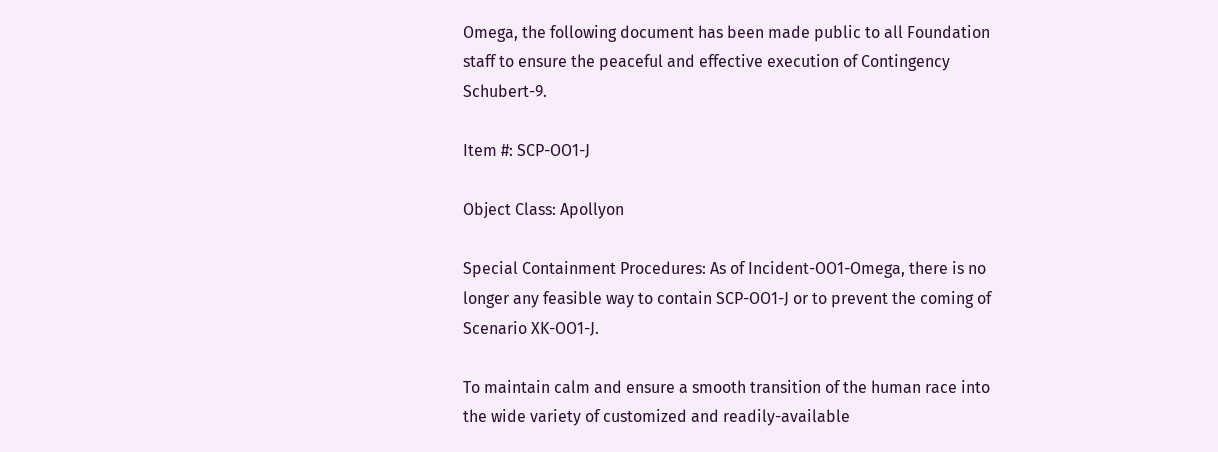Omega, the following document has been made public to all Foundation staff to ensure the peaceful and effective execution of Contingency Schubert-9.

Item #: SCP-OO1-J

Object Class: Apollyon

Special Containment Procedures: As of Incident-OO1-Omega, there is no longer any feasible way to contain SCP-OO1-J or to prevent the coming of Scenario XK-OO1-J.

To maintain calm and ensure a smooth transition of the human race into the wide variety of customized and readily-available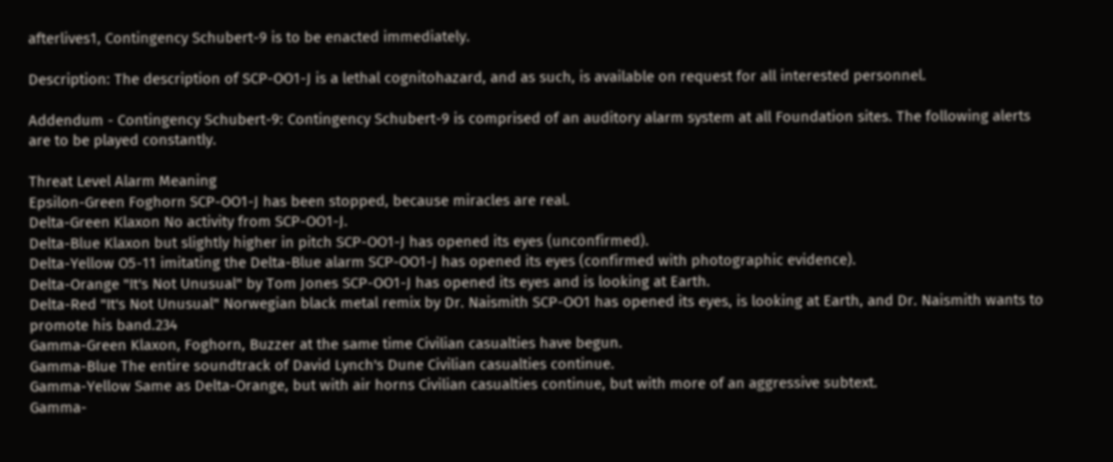afterlives1, Contingency Schubert-9 is to be enacted immediately.

Description: The description of SCP-OO1-J is a lethal cognitohazard, and as such, is available on request for all interested personnel.

Addendum - Contingency Schubert-9: Contingency Schubert-9 is comprised of an auditory alarm system at all Foundation sites. The following alerts are to be played constantly.

Threat Level Alarm Meaning
Epsilon-Green Foghorn SCP-OO1-J has been stopped, because miracles are real.
Delta-Green Klaxon No activity from SCP-OO1-J.
Delta-Blue Klaxon but slightly higher in pitch SCP-OO1-J has opened its eyes (unconfirmed).
Delta-Yellow O5-11 imitating the Delta-Blue alarm SCP-OO1-J has opened its eyes (confirmed with photographic evidence).
Delta-Orange "It's Not Unusual" by Tom Jones SCP-OO1-J has opened its eyes and is looking at Earth.
Delta-Red "It's Not Unusual" Norwegian black metal remix by Dr. Naismith SCP-OO1 has opened its eyes, is looking at Earth, and Dr. Naismith wants to promote his band.234
Gamma-Green Klaxon, Foghorn, Buzzer at the same time Civilian casualties have begun.
Gamma-Blue The entire soundtrack of David Lynch's Dune Civilian casualties continue.
Gamma-Yellow Same as Delta-Orange, but with air horns Civilian casualties continue, but with more of an aggressive subtext.
Gamma-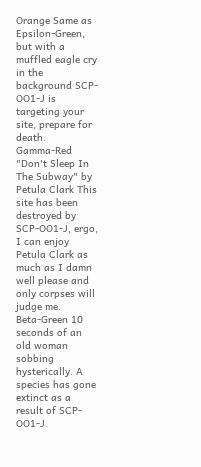Orange Same as Epsilon-Green, but with a muffled eagle cry in the background SCP-OO1-J is targeting your site, prepare for death.
Gamma-Red "Don't Sleep In The Subway" by Petula Clark This site has been destroyed by SCP-OO1-J, ergo, I can enjoy Petula Clark as much as I damn well please and only corpses will judge me.
Beta-Green 10 seconds of an old woman sobbing hysterically. A species has gone extinct as a result of SCP-OO1-J.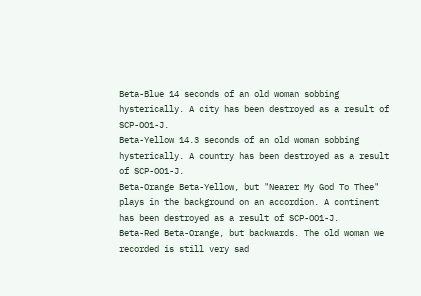Beta-Blue 14 seconds of an old woman sobbing hysterically. A city has been destroyed as a result of SCP-OO1-J.
Beta-Yellow 14.3 seconds of an old woman sobbing hysterically. A country has been destroyed as a result of SCP-OO1-J.
Beta-Orange Beta-Yellow, but "Nearer My God To Thee" plays in the background on an accordion. A continent has been destroyed as a result of SCP-OO1-J.
Beta-Red Beta-Orange, but backwards. The old woman we recorded is still very sad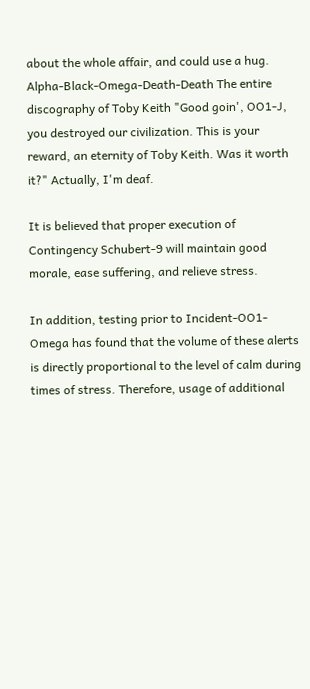about the whole affair, and could use a hug.
Alpha-Black-Omega-Death-Death The entire discography of Toby Keith "Good goin', OO1-J, you destroyed our civilization. This is your reward, an eternity of Toby Keith. Was it worth it?" Actually, I'm deaf.

It is believed that proper execution of Contingency Schubert-9 will maintain good morale, ease suffering, and relieve stress.

In addition, testing prior to Incident-OO1-Omega has found that the volume of these alerts is directly proportional to the level of calm during times of stress. Therefore, usage of additional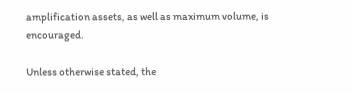amplification assets, as well as maximum volume, is encouraged.

Unless otherwise stated, the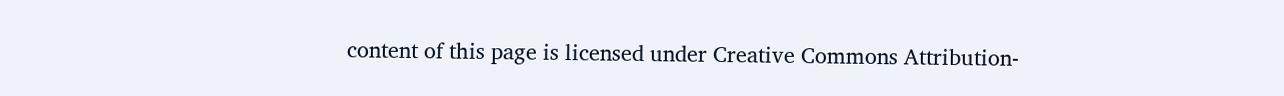content of this page is licensed under Creative Commons Attribution-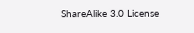ShareAlike 3.0 License